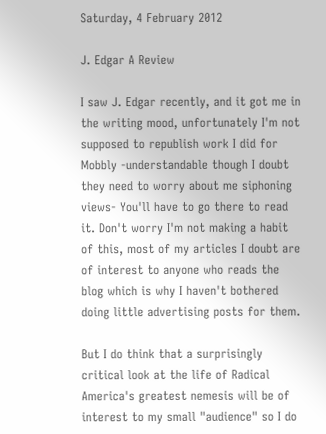Saturday, 4 February 2012

J. Edgar A Review

I saw J. Edgar recently, and it got me in the writing mood, unfortunately I'm not supposed to republish work I did for Mobbly -understandable though I doubt they need to worry about me siphoning views- You'll have to go there to read it. Don't worry I'm not making a habit of this, most of my articles I doubt are of interest to anyone who reads the blog which is why I haven't bothered doing little advertising posts for them.

But I do think that a surprisingly critical look at the life of Radical America's greatest nemesis will be of interest to my small "audience" so I do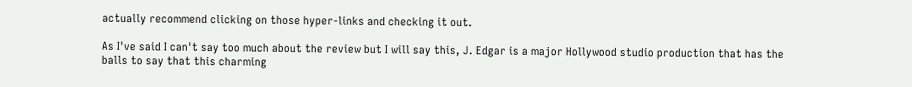actually recommend clicking on those hyper-links and checking it out.

As I've said I can't say too much about the review but I will say this, J. Edgar is a major Hollywood studio production that has the balls to say that this charming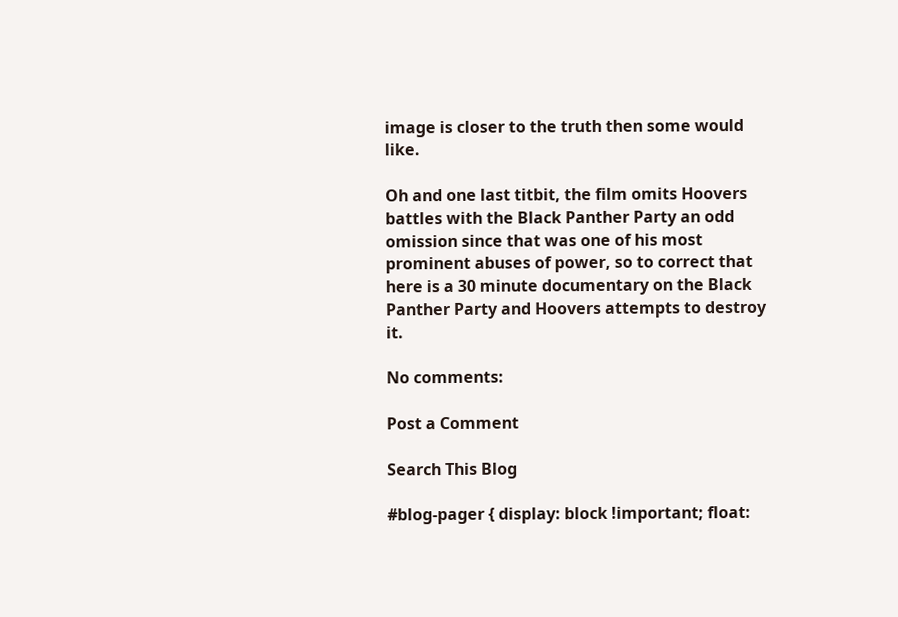image is closer to the truth then some would like.

Oh and one last titbit, the film omits Hoovers battles with the Black Panther Party an odd omission since that was one of his most prominent abuses of power, so to correct that here is a 30 minute documentary on the Black Panther Party and Hoovers attempts to destroy it.

No comments:

Post a Comment

Search This Blog

#blog-pager { display: block !important; float: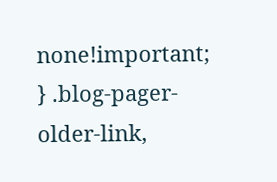none!important; } .blog-pager-older-link,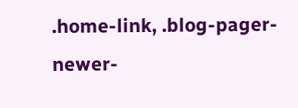.home-link, .blog-pager-newer-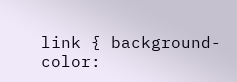link { background-color: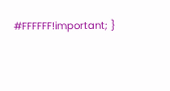#FFFFFF!important; }